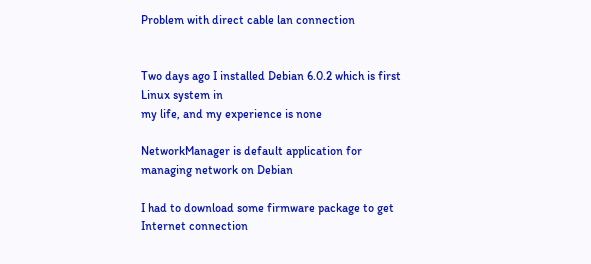Problem with direct cable lan connection


Two days ago I installed Debian 6.0.2 which is first Linux system in
my life, and my experience is none

NetworkManager is default application for managing network on Debian

I had to download some firmware package to get Internet connection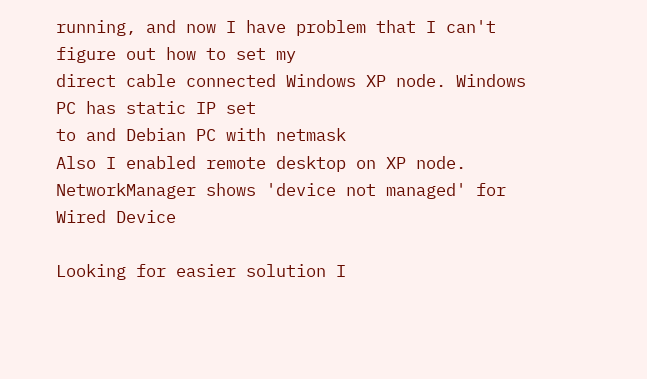running, and now I have problem that I can't figure out how to set my
direct cable connected Windows XP node. Windows PC has static IP set
to and Debian PC with netmask
Also I enabled remote desktop on XP node.
NetworkManager shows 'device not managed' for Wired Device

Looking for easier solution I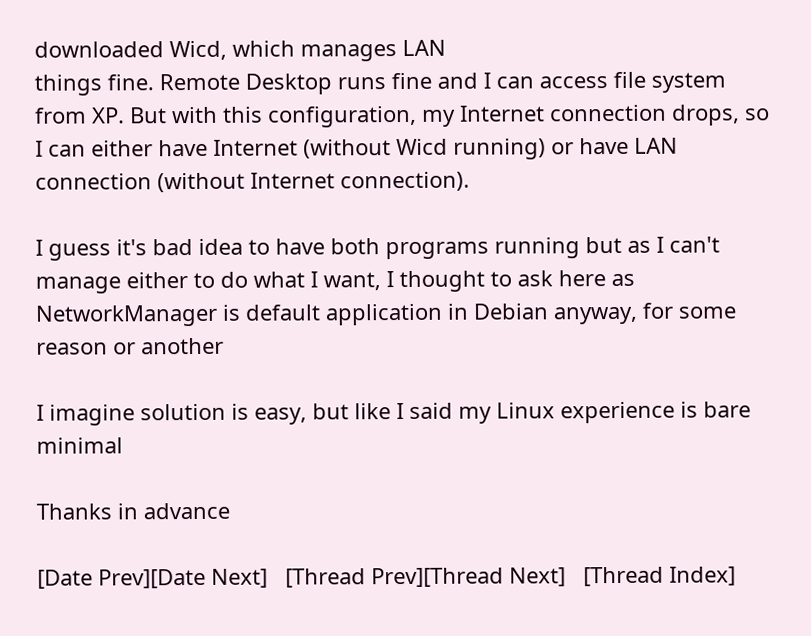downloaded Wicd, which manages LAN
things fine. Remote Desktop runs fine and I can access file system
from XP. But with this configuration, my Internet connection drops, so
I can either have Internet (without Wicd running) or have LAN
connection (without Internet connection).

I guess it's bad idea to have both programs running but as I can't
manage either to do what I want, I thought to ask here as
NetworkManager is default application in Debian anyway, for some
reason or another

I imagine solution is easy, but like I said my Linux experience is bare minimal

Thanks in advance

[Date Prev][Date Next]   [Thread Prev][Thread Next]   [Thread Index]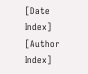[Date Index] [Author Index]